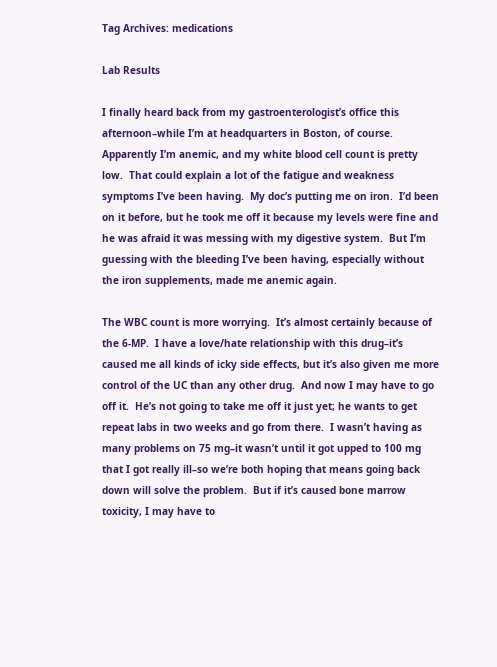Tag Archives: medications

Lab Results

I finally heard back from my gastroenterologist’s office this afternoon–while I’m at headquarters in Boston, of course.  Apparently I’m anemic, and my white blood cell count is pretty low.  That could explain a lot of the fatigue and weakness symptoms I’ve been having.  My doc’s putting me on iron.  I’d been on it before, but he took me off it because my levels were fine and he was afraid it was messing with my digestive system.  But I’m guessing with the bleeding I’ve been having, especially without the iron supplements, made me anemic again.

The WBC count is more worrying.  It’s almost certainly because of the 6-MP.  I have a love/hate relationship with this drug–it’s caused me all kinds of icky side effects, but it’s also given me more control of the UC than any other drug.  And now I may have to go off it.  He’s not going to take me off it just yet; he wants to get repeat labs in two weeks and go from there.  I wasn’t having as many problems on 75 mg–it wasn’t until it got upped to 100 mg that I got really ill–so we’re both hoping that means going back down will solve the problem.  But if it’s caused bone marrow toxicity, I may have to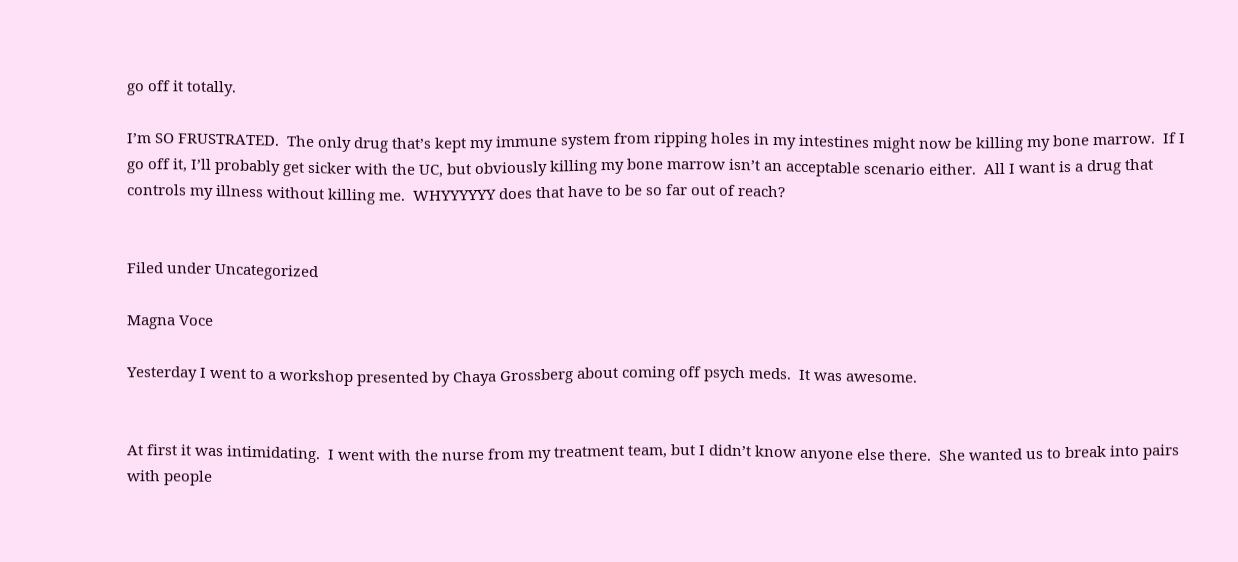go off it totally.

I’m SO FRUSTRATED.  The only drug that’s kept my immune system from ripping holes in my intestines might now be killing my bone marrow.  If I go off it, I’ll probably get sicker with the UC, but obviously killing my bone marrow isn’t an acceptable scenario either.  All I want is a drug that controls my illness without killing me.  WHYYYYYY does that have to be so far out of reach?


Filed under Uncategorized

Magna Voce

Yesterday I went to a workshop presented by Chaya Grossberg about coming off psych meds.  It was awesome.


At first it was intimidating.  I went with the nurse from my treatment team, but I didn’t know anyone else there.  She wanted us to break into pairs with people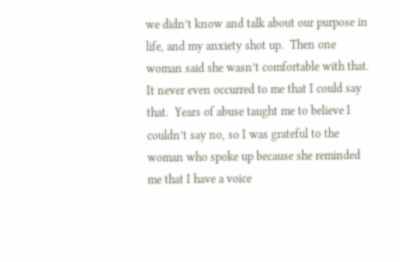we didn’t know and talk about our purpose in life, and my anxiety shot up.  Then one woman said she wasn’t comfortable with that.  It never even occurred to me that I could say that.  Years of abuse taught me to believe I couldn’t say no, so I was grateful to the woman who spoke up because she reminded me that I have a voice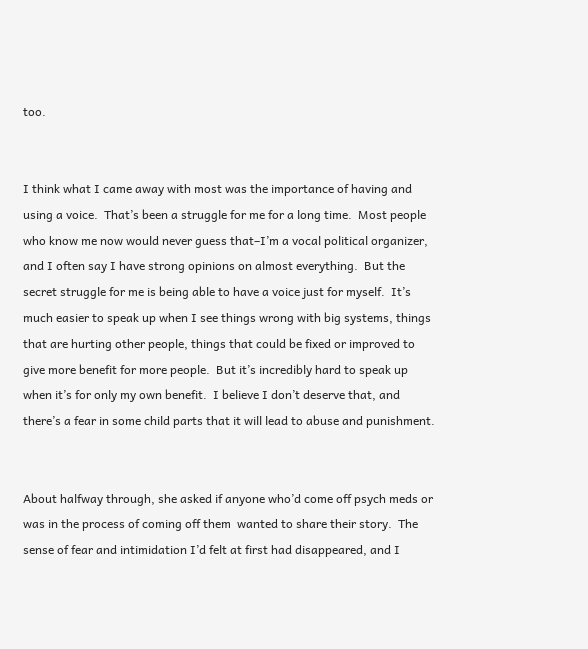too.


I think what I came away with most was the importance of having and using a voice.  That’s been a struggle for me for a long time.  Most people who know me now would never guess that–I’m a vocal political organizer, and I often say I have strong opinions on almost everything.  But the secret struggle for me is being able to have a voice just for myself.  It’s much easier to speak up when I see things wrong with big systems, things that are hurting other people, things that could be fixed or improved to give more benefit for more people.  But it’s incredibly hard to speak up when it’s for only my own benefit.  I believe I don’t deserve that, and there’s a fear in some child parts that it will lead to abuse and punishment.


About halfway through, she asked if anyone who’d come off psych meds or was in the process of coming off them  wanted to share their story.  The sense of fear and intimidation I’d felt at first had disappeared, and I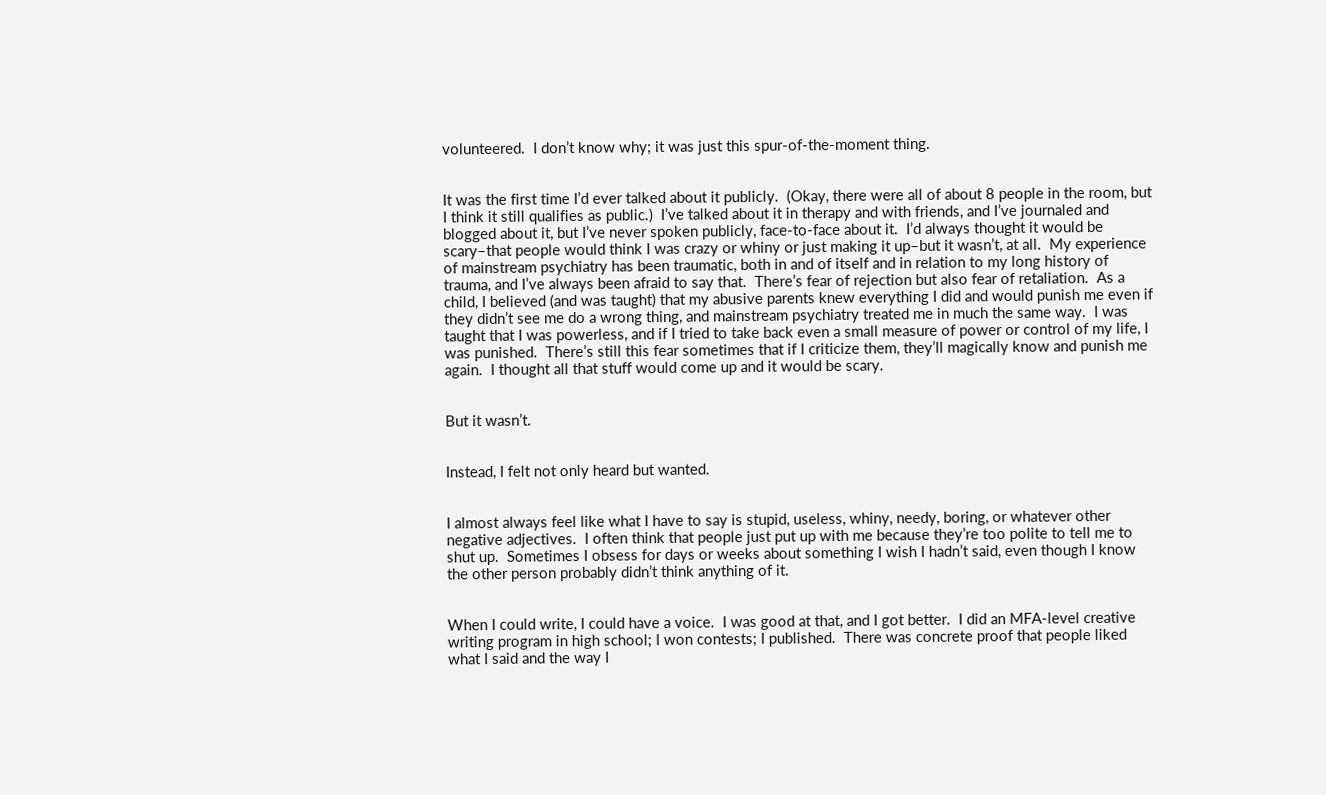volunteered.  I don’t know why; it was just this spur-of-the-moment thing.


It was the first time I’d ever talked about it publicly.  (Okay, there were all of about 8 people in the room, but I think it still qualifies as public.)  I’ve talked about it in therapy and with friends, and I’ve journaled and blogged about it, but I’ve never spoken publicly, face-to-face about it.  I’d always thought it would be scary–that people would think I was crazy or whiny or just making it up–but it wasn’t, at all.  My experience of mainstream psychiatry has been traumatic, both in and of itself and in relation to my long history of trauma, and I’ve always been afraid to say that.  There’s fear of rejection but also fear of retaliation.  As a child, I believed (and was taught) that my abusive parents knew everything I did and would punish me even if they didn’t see me do a wrong thing, and mainstream psychiatry treated me in much the same way.  I was taught that I was powerless, and if I tried to take back even a small measure of power or control of my life, I was punished.  There’s still this fear sometimes that if I criticize them, they’ll magically know and punish me again.  I thought all that stuff would come up and it would be scary.


But it wasn’t.


Instead, I felt not only heard but wanted.


I almost always feel like what I have to say is stupid, useless, whiny, needy, boring, or whatever other negative adjectives.  I often think that people just put up with me because they’re too polite to tell me to shut up.  Sometimes I obsess for days or weeks about something I wish I hadn’t said, even though I know the other person probably didn’t think anything of it.


When I could write, I could have a voice.  I was good at that, and I got better.  I did an MFA-level creative writing program in high school; I won contests; I published.  There was concrete proof that people liked what I said and the way I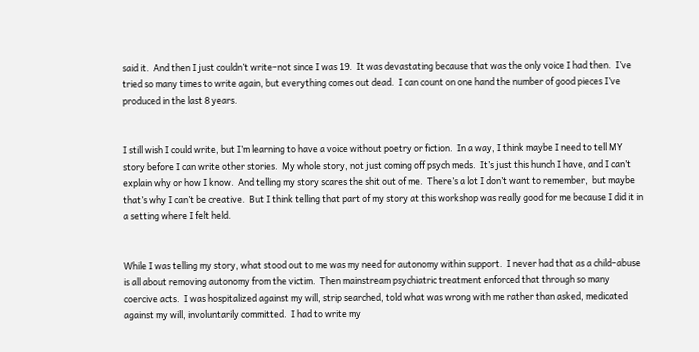said it.  And then I just couldn’t write–not since I was 19.  It was devastating because that was the only voice I had then.  I’ve tried so many times to write again, but everything comes out dead.  I can count on one hand the number of good pieces I’ve produced in the last 8 years.


I still wish I could write, but I’m learning to have a voice without poetry or fiction.  In a way, I think maybe I need to tell MY story before I can write other stories.  My whole story, not just coming off psych meds.  It’s just this hunch I have, and I can’t explain why or how I know.  And telling my story scares the shit out of me.  There’s a lot I don’t want to remember,  but maybe that’s why I can’t be creative.  But I think telling that part of my story at this workshop was really good for me because I did it in a setting where I felt held.


While I was telling my story, what stood out to me was my need for autonomy within support.  I never had that as a child–abuse is all about removing autonomy from the victim.  Then mainstream psychiatric treatment enforced that through so many coercive acts.  I was hospitalized against my will, strip searched, told what was wrong with me rather than asked, medicated against my will, involuntarily committed.  I had to write my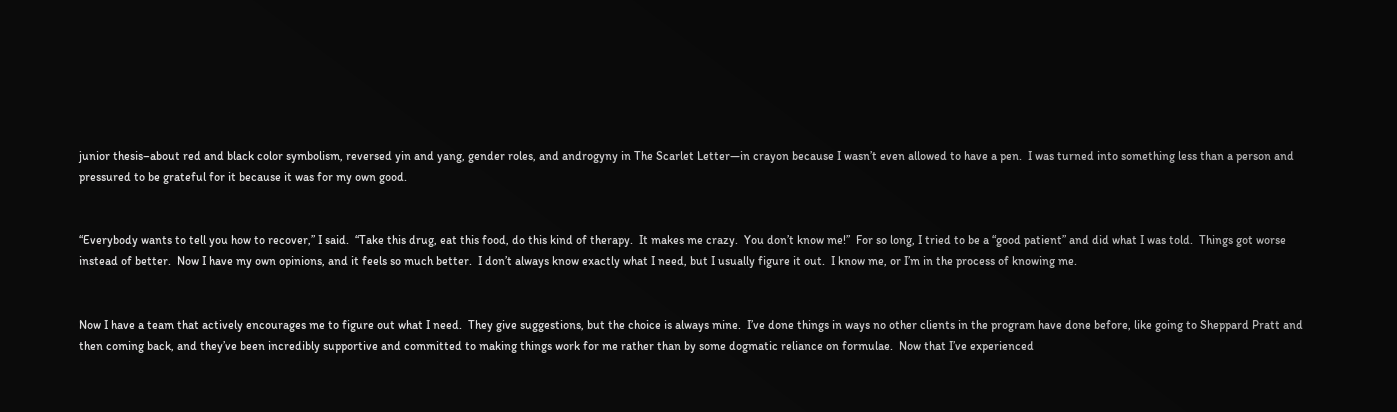junior thesis–about red and black color symbolism, reversed yin and yang, gender roles, and androgyny in The Scarlet Letter—in crayon because I wasn’t even allowed to have a pen.  I was turned into something less than a person and pressured to be grateful for it because it was for my own good.


“Everybody wants to tell you how to recover,” I said.  “Take this drug, eat this food, do this kind of therapy.  It makes me crazy.  You don’t know me!”  For so long, I tried to be a “good patient” and did what I was told.  Things got worse instead of better.  Now I have my own opinions, and it feels so much better.  I don’t always know exactly what I need, but I usually figure it out.  I know me, or I’m in the process of knowing me.


Now I have a team that actively encourages me to figure out what I need.  They give suggestions, but the choice is always mine.  I’ve done things in ways no other clients in the program have done before, like going to Sheppard Pratt and then coming back, and they’ve been incredibly supportive and committed to making things work for me rather than by some dogmatic reliance on formulae.  Now that I’ve experienced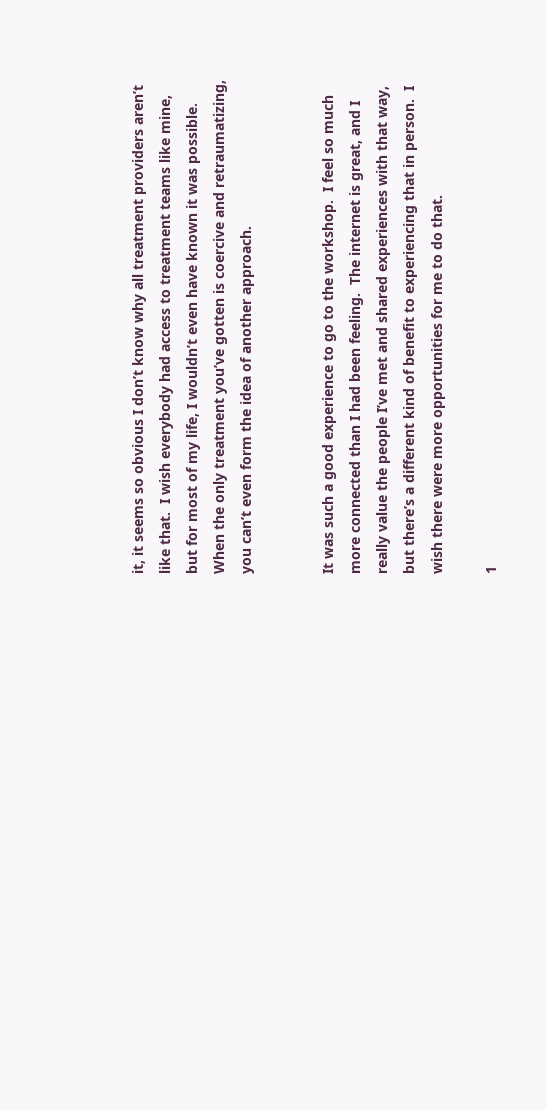it, it seems so obvious I don’t know why all treatment providers aren’t like that.  I wish everybody had access to treatment teams like mine, but for most of my life, I wouldn’t even have known it was possible.  When the only treatment you’ve gotten is coercive and retraumatizing, you can’t even form the idea of another approach.


It was such a good experience to go to the workshop.  I feel so much more connected than I had been feeling.  The internet is great, and I really value the people I’ve met and shared experiences with that way, but there’s a different kind of benefit to experiencing that in person.  I wish there were more opportunities for me to do that.

1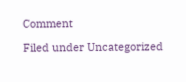Comment

Filed under Uncategorized